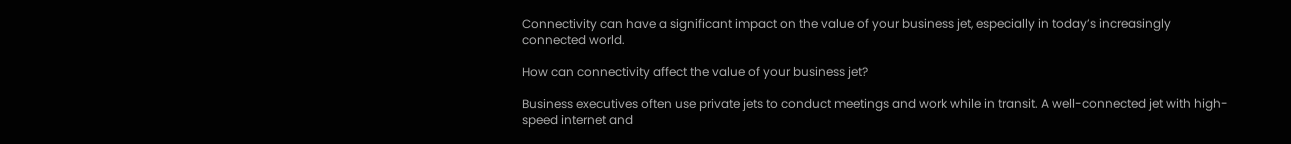Connectivity can have a significant impact on the value of your business jet, especially in today’s increasingly connected world.

How can connectivity affect the value of your business jet?

Business executives often use private jets to conduct meetings and work while in transit. A well-connected jet with high-speed internet and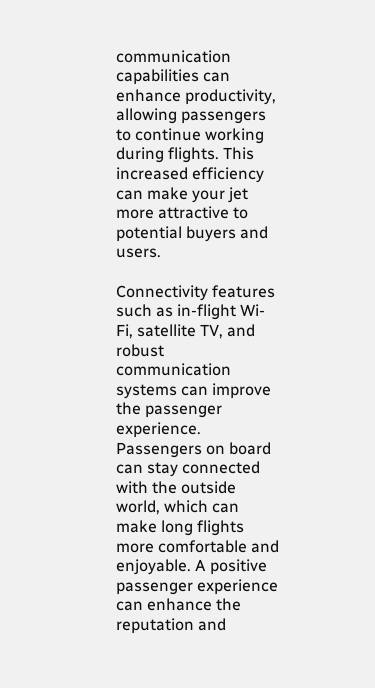communication capabilities can enhance productivity, allowing passengers to continue working during flights. This increased efficiency can make your jet more attractive to potential buyers and users.

Connectivity features such as in-flight Wi-Fi, satellite TV, and robust communication systems can improve the passenger experience. Passengers on board can stay connected with the outside world, which can make long flights more comfortable and enjoyable. A positive passenger experience can enhance the reputation and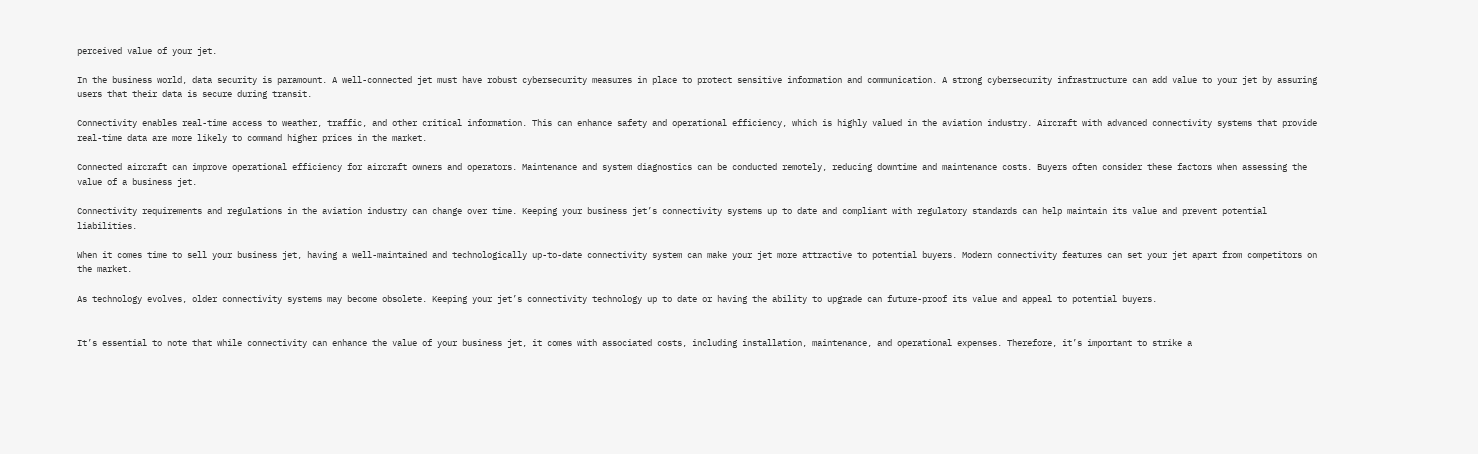perceived value of your jet.

In the business world, data security is paramount. A well-connected jet must have robust cybersecurity measures in place to protect sensitive information and communication. A strong cybersecurity infrastructure can add value to your jet by assuring users that their data is secure during transit.

Connectivity enables real-time access to weather, traffic, and other critical information. This can enhance safety and operational efficiency, which is highly valued in the aviation industry. Aircraft with advanced connectivity systems that provide real-time data are more likely to command higher prices in the market.

Connected aircraft can improve operational efficiency for aircraft owners and operators. Maintenance and system diagnostics can be conducted remotely, reducing downtime and maintenance costs. Buyers often consider these factors when assessing the value of a business jet.

Connectivity requirements and regulations in the aviation industry can change over time. Keeping your business jet’s connectivity systems up to date and compliant with regulatory standards can help maintain its value and prevent potential liabilities.

When it comes time to sell your business jet, having a well-maintained and technologically up-to-date connectivity system can make your jet more attractive to potential buyers. Modern connectivity features can set your jet apart from competitors on the market.

As technology evolves, older connectivity systems may become obsolete. Keeping your jet’s connectivity technology up to date or having the ability to upgrade can future-proof its value and appeal to potential buyers.


It’s essential to note that while connectivity can enhance the value of your business jet, it comes with associated costs, including installation, maintenance, and operational expenses. Therefore, it’s important to strike a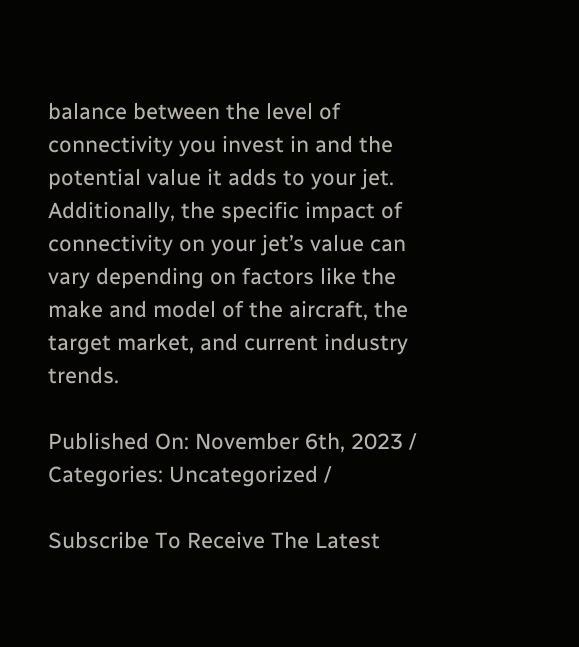balance between the level of connectivity you invest in and the potential value it adds to your jet. Additionally, the specific impact of connectivity on your jet’s value can vary depending on factors like the make and model of the aircraft, the target market, and current industry trends.

Published On: November 6th, 2023 / Categories: Uncategorized /

Subscribe To Receive The Latest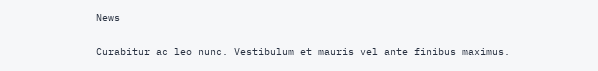News

Curabitur ac leo nunc. Vestibulum et mauris vel ante finibus maximus.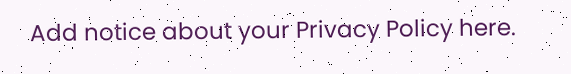Add notice about your Privacy Policy here.